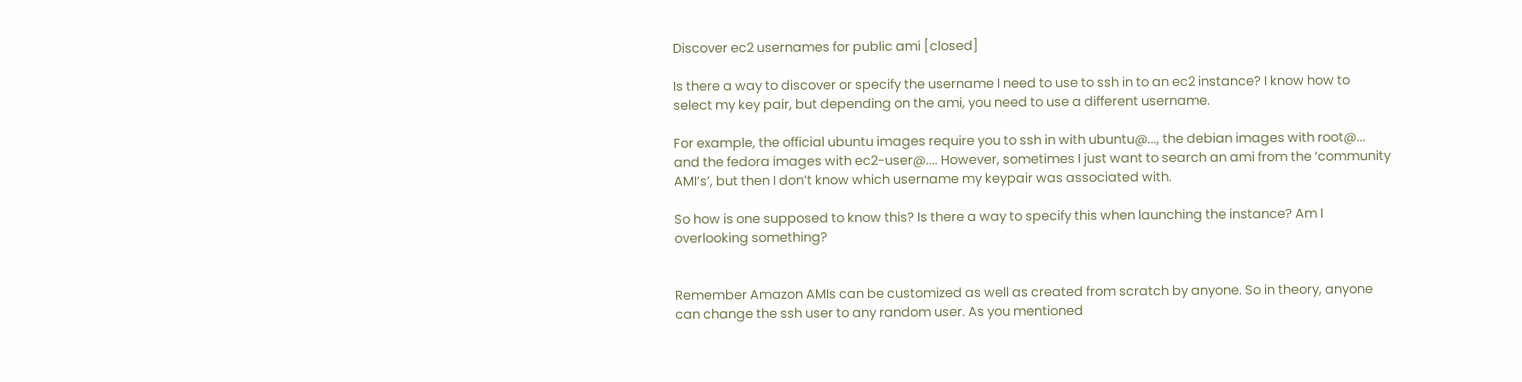Discover ec2 usernames for public ami [closed]

Is there a way to discover or specify the username I need to use to ssh in to an ec2 instance? I know how to select my key pair, but depending on the ami, you need to use a different username.

For example, the official ubuntu images require you to ssh in with ubuntu@..., the debian images with root@... and the fedora images with ec2-user@.... However, sometimes I just want to search an ami from the ‘community AMI’s’, but then I don’t know which username my keypair was associated with.

So how is one supposed to know this? Is there a way to specify this when launching the instance? Am I overlooking something?


Remember Amazon AMIs can be customized as well as created from scratch by anyone. So in theory, anyone can change the ssh user to any random user. As you mentioned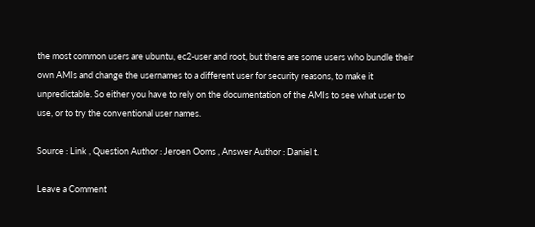the most common users are ubuntu, ec2-user and root, but there are some users who bundle their own AMIs and change the usernames to a different user for security reasons, to make it unpredictable. So either you have to rely on the documentation of the AMIs to see what user to use, or to try the conventional user names.

Source : Link , Question Author : Jeroen Ooms , Answer Author : Daniel t.

Leave a Comment